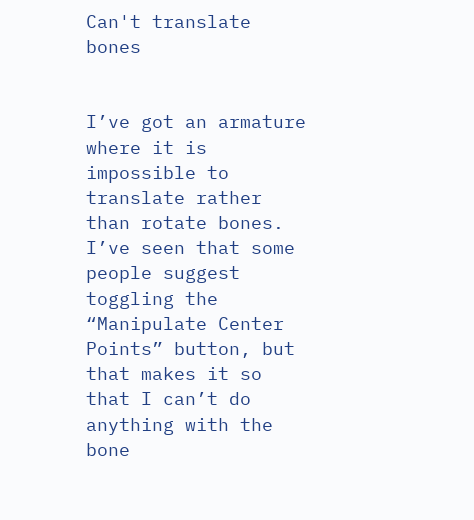Can't translate bones


I’ve got an armature where it is impossible to translate rather than rotate bones.
I’ve seen that some people suggest toggling the “Manipulate Center Points” button, but that makes it so that I can’t do anything with the bone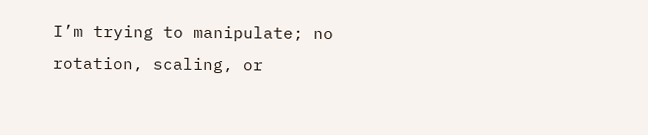I’m trying to manipulate; no rotation, scaling, or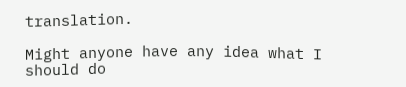translation.

Might anyone have any idea what I should do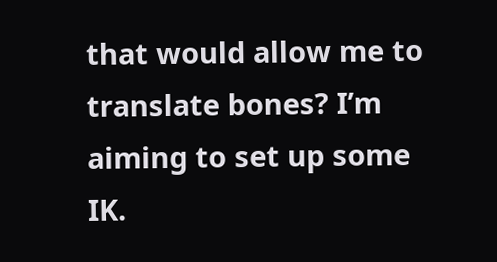that would allow me to translate bones? I’m aiming to set up some IK.